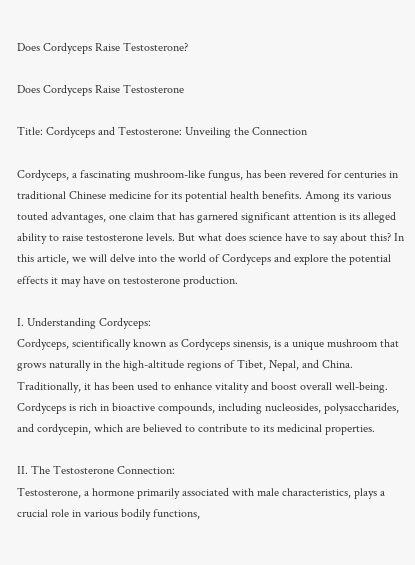Does Cordyceps Raise Testosterone?

Does Cordyceps Raise Testosterone

Title: Cordyceps and Testosterone: Unveiling the Connection

Cordyceps, a fascinating mushroom-like fungus, has been revered for centuries in traditional Chinese medicine for its potential health benefits. Among its various touted advantages, one claim that has garnered significant attention is its alleged ability to raise testosterone levels. But what does science have to say about this? In this article, we will delve into the world of Cordyceps and explore the potential effects it may have on testosterone production.

I. Understanding Cordyceps:
Cordyceps, scientifically known as Cordyceps sinensis, is a unique mushroom that grows naturally in the high-altitude regions of Tibet, Nepal, and China. Traditionally, it has been used to enhance vitality and boost overall well-being. Cordyceps is rich in bioactive compounds, including nucleosides, polysaccharides, and cordycepin, which are believed to contribute to its medicinal properties.

II. The Testosterone Connection:
Testosterone, a hormone primarily associated with male characteristics, plays a crucial role in various bodily functions,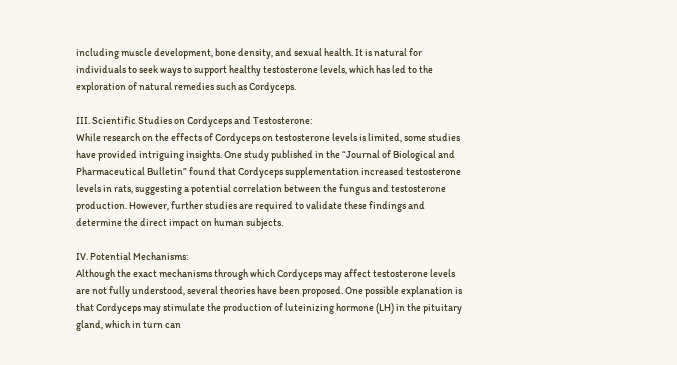including muscle development, bone density, and sexual health. It is natural for individuals to seek ways to support healthy testosterone levels, which has led to the exploration of natural remedies such as Cordyceps.

III. Scientific Studies on Cordyceps and Testosterone:
While research on the effects of Cordyceps on testosterone levels is limited, some studies have provided intriguing insights. One study published in the “Journal of Biological and Pharmaceutical Bulletin” found that Cordyceps supplementation increased testosterone levels in rats, suggesting a potential correlation between the fungus and testosterone production. However, further studies are required to validate these findings and determine the direct impact on human subjects.

IV. Potential Mechanisms:
Although the exact mechanisms through which Cordyceps may affect testosterone levels are not fully understood, several theories have been proposed. One possible explanation is that Cordyceps may stimulate the production of luteinizing hormone (LH) in the pituitary gland, which in turn can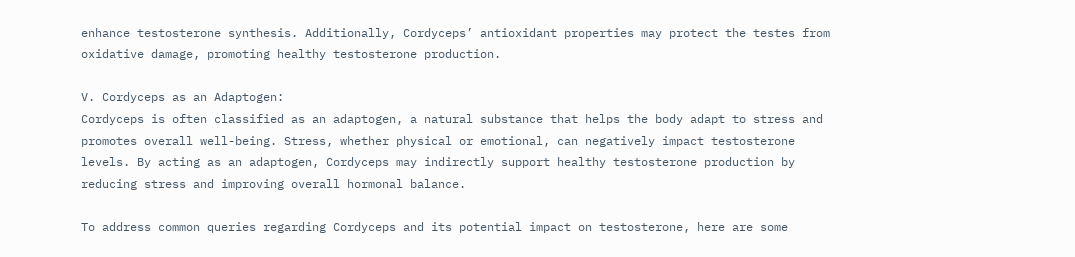enhance testosterone synthesis. Additionally, Cordyceps’ antioxidant properties may protect the testes from oxidative damage, promoting healthy testosterone production.

V. Cordyceps as an Adaptogen:
Cordyceps is often classified as an adaptogen, a natural substance that helps the body adapt to stress and promotes overall well-being. Stress, whether physical or emotional, can negatively impact testosterone levels. By acting as an adaptogen, Cordyceps may indirectly support healthy testosterone production by reducing stress and improving overall hormonal balance.

To address common queries regarding Cordyceps and its potential impact on testosterone, here are some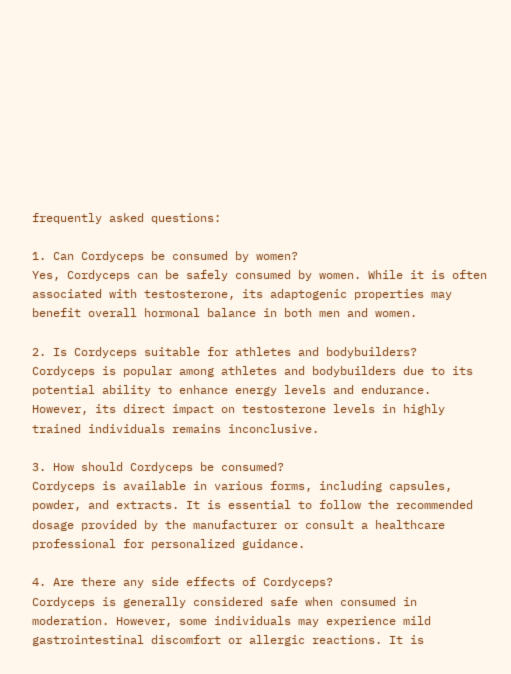frequently asked questions:

1. Can Cordyceps be consumed by women?
Yes, Cordyceps can be safely consumed by women. While it is often associated with testosterone, its adaptogenic properties may benefit overall hormonal balance in both men and women.

2. Is Cordyceps suitable for athletes and bodybuilders?
Cordyceps is popular among athletes and bodybuilders due to its potential ability to enhance energy levels and endurance. However, its direct impact on testosterone levels in highly trained individuals remains inconclusive.

3. How should Cordyceps be consumed?
Cordyceps is available in various forms, including capsules, powder, and extracts. It is essential to follow the recommended dosage provided by the manufacturer or consult a healthcare professional for personalized guidance.

4. Are there any side effects of Cordyceps?
Cordyceps is generally considered safe when consumed in moderation. However, some individuals may experience mild gastrointestinal discomfort or allergic reactions. It is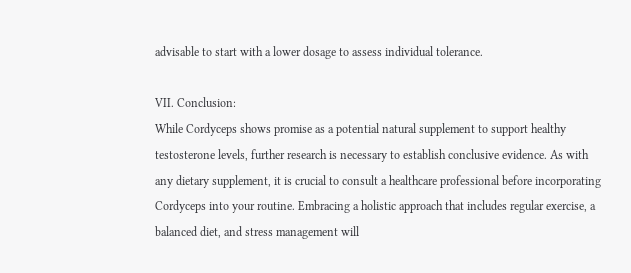advisable to start with a lower dosage to assess individual tolerance.

VII. Conclusion:
While Cordyceps shows promise as a potential natural supplement to support healthy testosterone levels, further research is necessary to establish conclusive evidence. As with any dietary supplement, it is crucial to consult a healthcare professional before incorporating Cordyceps into your routine. Embracing a holistic approach that includes regular exercise, a balanced diet, and stress management will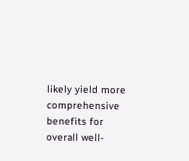likely yield more comprehensive benefits for overall well-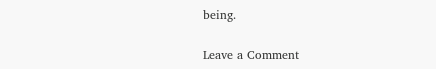being.

Leave a Comment